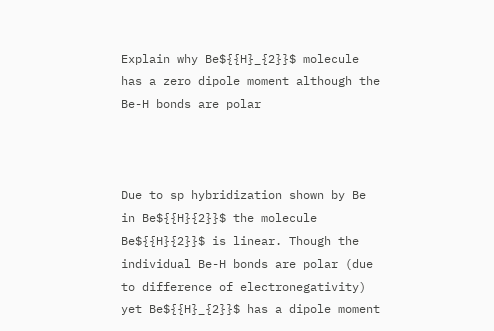Explain why Be${{H}_{2}}$ molecule has a zero dipole moment although the Be-H bonds are polar



Due to sp hybridization shown by Be in Be${{H}{2}}$ the molecule Be${{H}{2}}$ is linear. Though the individual Be-H bonds are polar (due to difference of electronegativity) yet Be${{H}_{2}}$ has a dipole moment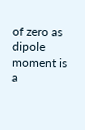of zero as dipole moment is a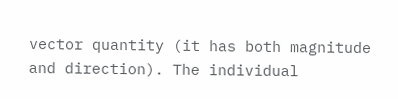vector quantity (it has both magnitude and direction). The individual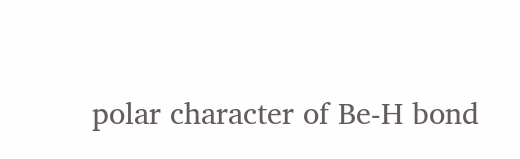polar character of Be-H bond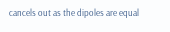cancels out as the dipoles are equal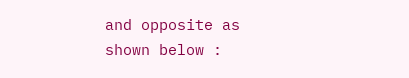and opposite as shown below :